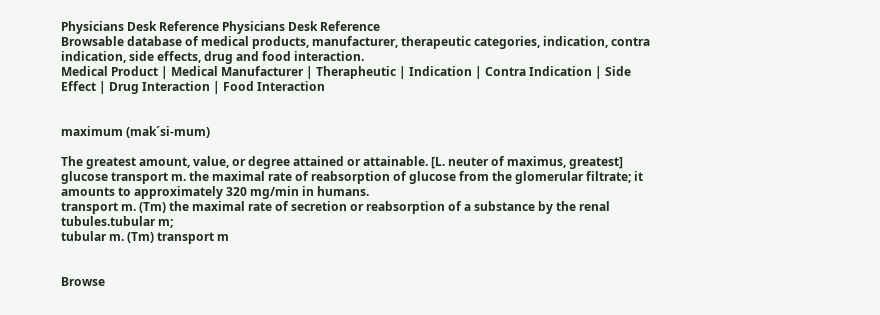Physicians Desk Reference Physicians Desk Reference
Browsable database of medical products, manufacturer, therapeutic categories, indication, contra indication, side effects, drug and food interaction.
Medical Product | Medical Manufacturer | Therapheutic | Indication | Contra Indication | Side Effect | Drug Interaction | Food Interaction


maximum (mak´si-mum)

The greatest amount, value, or degree attained or attainable. [L. neuter of maximus, greatest]
glucose transport m. the maximal rate of reabsorption of glucose from the glomerular filtrate; it amounts to approximately 320 mg/min in humans.
transport m. (Tm) the maximal rate of secretion or reabsorption of a substance by the renal tubules.tubular m;
tubular m. (Tm) transport m


Browse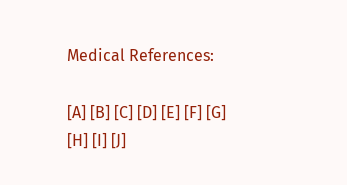Medical References:

[A] [B] [C] [D] [E] [F] [G] [H] [I] [J]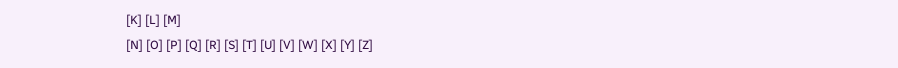[K] [L] [M]
[N] [O] [P] [Q] [R] [S] [T] [U] [V] [W] [X] [Y] [Z]